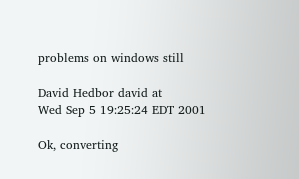problems on windows still

David Hedbor david at
Wed Sep 5 19:25:24 EDT 2001

Ok, converting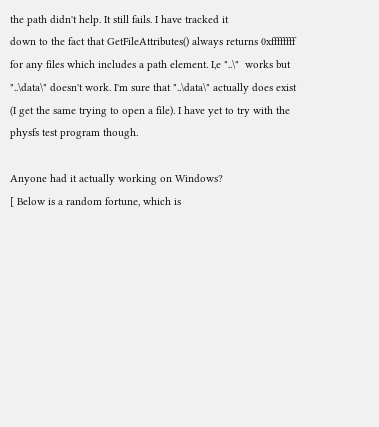the path didn't help. It still fails. I have tracked it
down to the fact that GetFileAttributes() always returns 0xffffffff
for any files which includes a path element. I,e "..\"  works but
"..\data\" doesn't work. I'm sure that "..\data\" actually does exist
(I get the same trying to open a file). I have yet to try with the
physfs test program though.

Anyone had it actually working on Windows?
[ Below is a random fortune, which is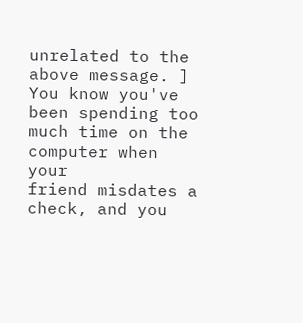unrelated to the above message. ]
You know you've been spending too much time on the computer when your
friend misdates a check, and you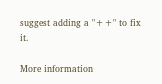suggest adding a "++" to fix it.

More information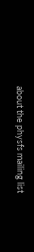about the physfs mailing list